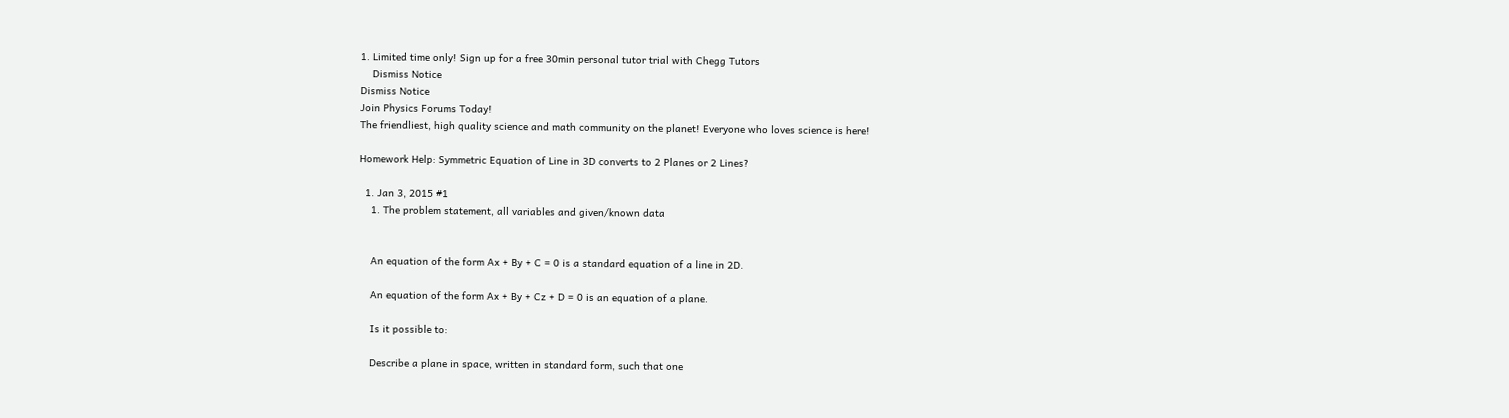1. Limited time only! Sign up for a free 30min personal tutor trial with Chegg Tutors
    Dismiss Notice
Dismiss Notice
Join Physics Forums Today!
The friendliest, high quality science and math community on the planet! Everyone who loves science is here!

Homework Help: Symmetric Equation of Line in 3D converts to 2 Planes or 2 Lines?

  1. Jan 3, 2015 #1
    1. The problem statement, all variables and given/known data


    An equation of the form Ax + By + C = 0 is a standard equation of a line in 2D.

    An equation of the form Ax + By + Cz + D = 0 is an equation of a plane.

    Is it possible to:

    Describe a plane in space, written in standard form, such that one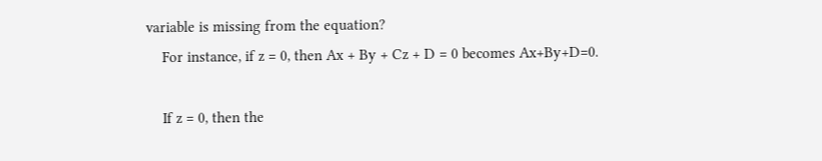variable is missing from the equation?
    For instance, if z = 0, then Ax + By + Cz + D = 0 becomes Ax+By+D=0.

    If z = 0, then the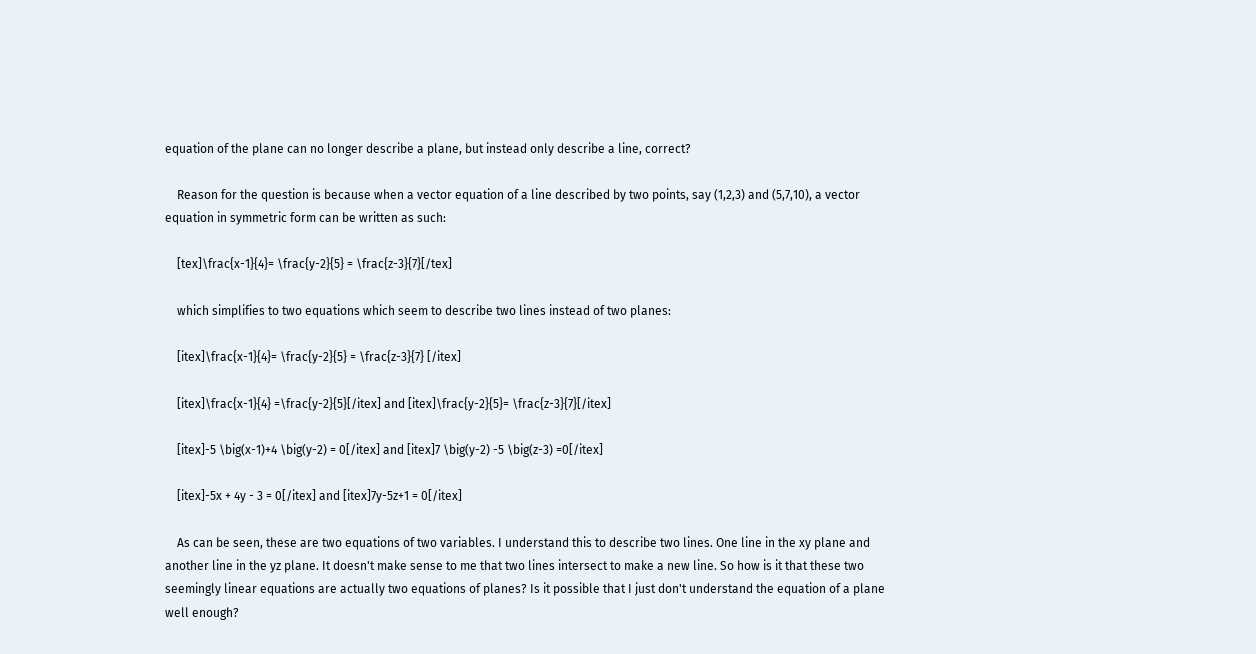equation of the plane can no longer describe a plane, but instead only describe a line, correct?

    Reason for the question is because when a vector equation of a line described by two points, say (1,2,3) and (5,7,10), a vector equation in symmetric form can be written as such:

    [tex]\frac{x-1}{4}= \frac{y-2}{5} = \frac{z-3}{7}[/tex]

    which simplifies to two equations which seem to describe two lines instead of two planes:

    [itex]\frac{x-1}{4}= \frac{y-2}{5} = \frac{z-3}{7} [/itex]

    [itex]\frac{x-1}{4} =\frac{y-2}{5}[/itex] and [itex]\frac{y-2}{5}= \frac{z-3}{7}[/itex]

    [itex]-5 \big(x-1)+4 \big(y-2) = 0[/itex] and [itex]7 \big(y-2) -5 \big(z-3) =0[/itex]

    [itex]-5x + 4y - 3 = 0[/itex] and [itex]7y-5z+1 = 0[/itex]

    As can be seen, these are two equations of two variables. I understand this to describe two lines. One line in the xy plane and another line in the yz plane. It doesn't make sense to me that two lines intersect to make a new line. So how is it that these two seemingly linear equations are actually two equations of planes? Is it possible that I just don't understand the equation of a plane well enough?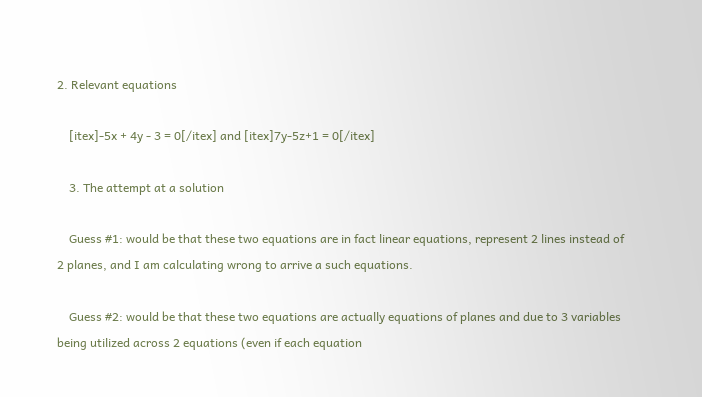2. Relevant equations

    [itex]-5x + 4y - 3 = 0[/itex] and [itex]7y-5z+1 = 0[/itex]

    3. The attempt at a solution

    Guess #1: would be that these two equations are in fact linear equations, represent 2 lines instead of 2 planes, and I am calculating wrong to arrive a such equations.

    Guess #2: would be that these two equations are actually equations of planes and due to 3 variables being utilized across 2 equations (even if each equation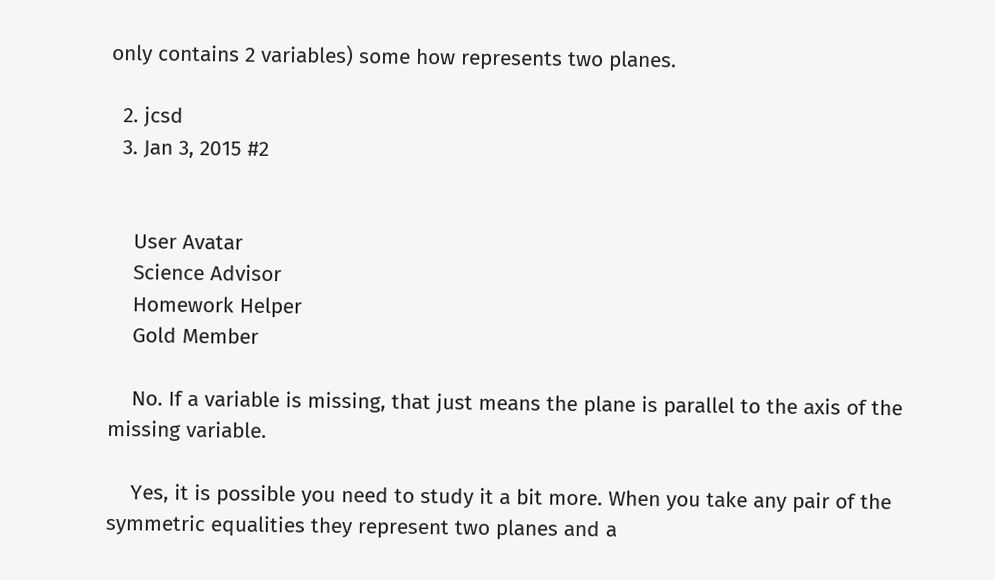only contains 2 variables) some how represents two planes.

  2. jcsd
  3. Jan 3, 2015 #2


    User Avatar
    Science Advisor
    Homework Helper
    Gold Member

    No. If a variable is missing, that just means the plane is parallel to the axis of the missing variable.

    Yes, it is possible you need to study it a bit more. When you take any pair of the symmetric equalities they represent two planes and a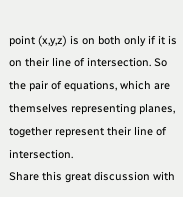point (x,y,z) is on both only if it is on their line of intersection. So the pair of equations, which are themselves representing planes, together represent their line of intersection.
Share this great discussion with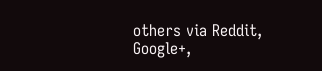others via Reddit, Google+,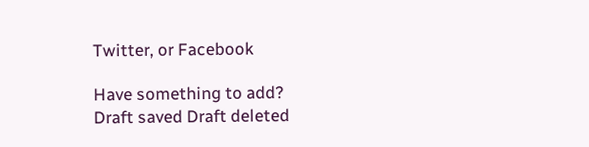Twitter, or Facebook

Have something to add?
Draft saved Draft deleted